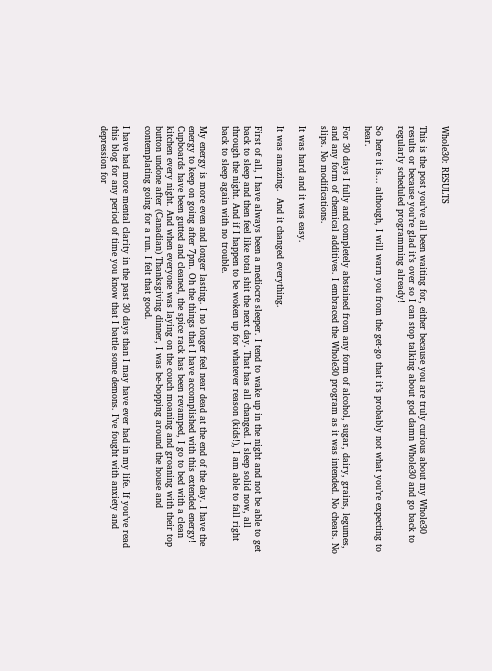Whole30: RESULTS

This is the post you’ve all been waiting for, either because you are truly curious about my Whole30 results or because you’re glad it’s over so I can stop talking about god damn Whole30 and go back to regularly scheduled programming already!

So here it is... although, I will warn you from the get-go that it’s probably not what you’re expecting to hear.

For 30 days I fully and completely abstained from any form of alcohol, sugar, dairy, grains, legumes, and any form of chemical additives. I embraced the Whole30 program as it was intended. No cheats. No slips. No modifications.

It was hard and it was easy.

It was amazing.  And it changed everything.

First of all, I have always been a mediocre sleeper. I tend to wake up in the night and not be able to get back to sleep and then feel like total shit the next day. That has all changed. I sleep solid now, all through the night. And if I happen to be woken up for whatever reason (kids!), I am able to fall right back to sleep again with no trouble.

My energy is more even and longer lasting. I no longer feel near dead at the end of the day. I have the energy to keep on going after 7pm. Oh the things that I have accomplished with this extended energy! Cupboards have been gutted and cleaned, the spice rack has been revamped, I go to bed with a clean kitchen every night. And when everyone was laying on the couch moaning and groaning with their top button undone after (Canadian) Thanksgiving dinner, I was be-bopping around the house and contemplating going for a run. I felt that good.

I have had more mental clarity in the past 30 days than I may have ever had in my life. If you’ve read this blog for any period of time you know that I battle some demons. I’ve fought with anxiety and depression for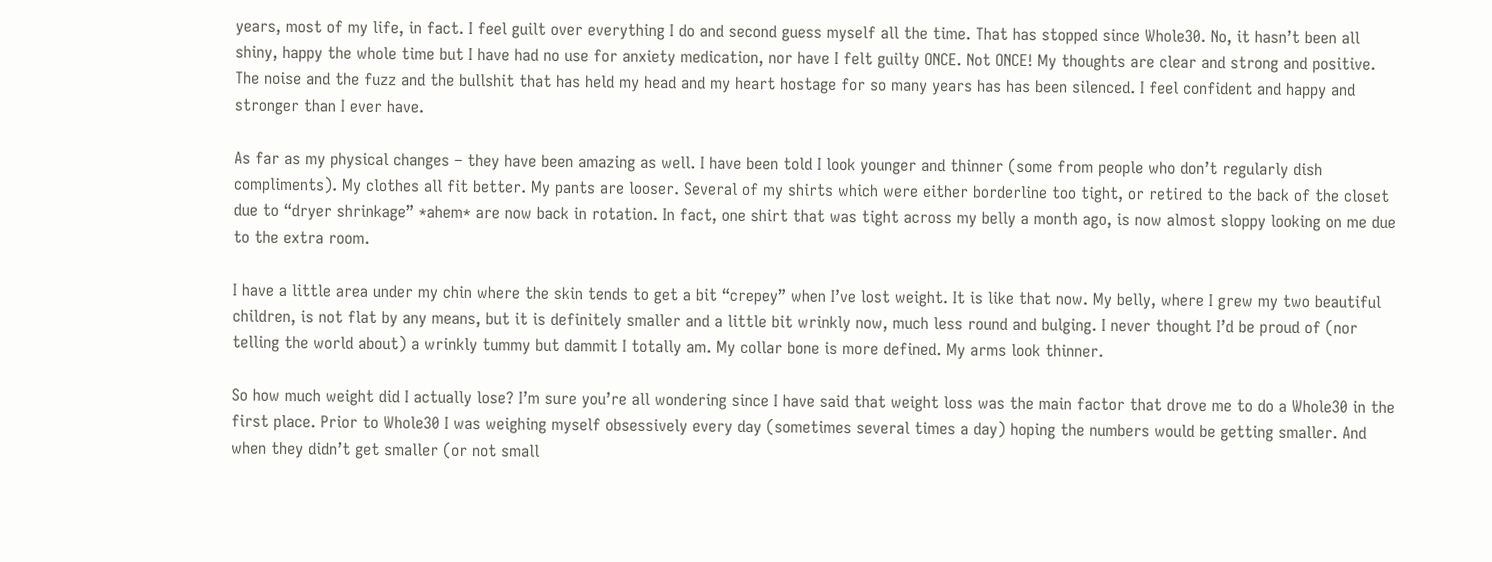years, most of my life, in fact. I feel guilt over everything I do and second guess myself all the time. That has stopped since Whole30. No, it hasn’t been all shiny, happy the whole time but I have had no use for anxiety medication, nor have I felt guilty ONCE. Not ONCE! My thoughts are clear and strong and positive. The noise and the fuzz and the bullshit that has held my head and my heart hostage for so many years has has been silenced. I feel confident and happy and stronger than I ever have.

As far as my physical changes – they have been amazing as well. I have been told I look younger and thinner (some from people who don’t regularly dish compliments). My clothes all fit better. My pants are looser. Several of my shirts which were either borderline too tight, or retired to the back of the closet due to “dryer shrinkage” *ahem* are now back in rotation. In fact, one shirt that was tight across my belly a month ago, is now almost sloppy looking on me due to the extra room.

I have a little area under my chin where the skin tends to get a bit “crepey” when I’ve lost weight. It is like that now. My belly, where I grew my two beautiful children, is not flat by any means, but it is definitely smaller and a little bit wrinkly now, much less round and bulging. I never thought I’d be proud of (nor telling the world about) a wrinkly tummy but dammit I totally am. My collar bone is more defined. My arms look thinner.

So how much weight did I actually lose? I’m sure you’re all wondering since I have said that weight loss was the main factor that drove me to do a Whole30 in the first place. Prior to Whole30 I was weighing myself obsessively every day (sometimes several times a day) hoping the numbers would be getting smaller. And when they didn’t get smaller (or not small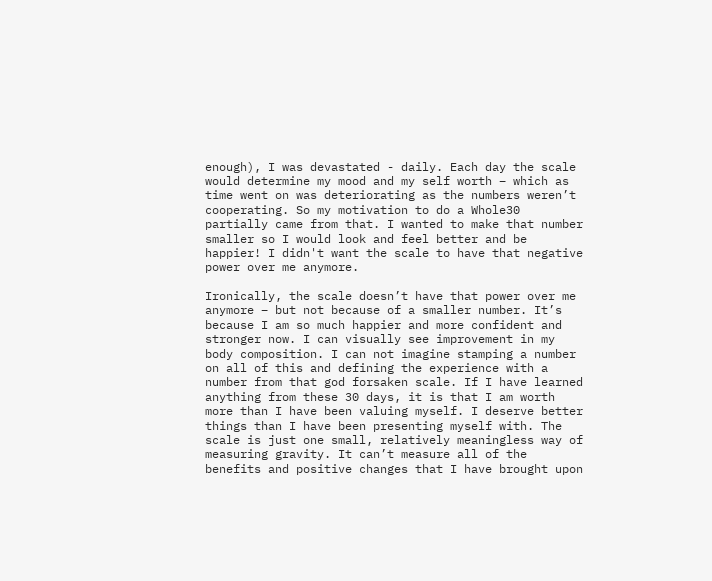enough), I was devastated - daily. Each day the scale would determine my mood and my self worth – which as time went on was deteriorating as the numbers weren’t cooperating. So my motivation to do a Whole30 partially came from that. I wanted to make that number smaller so I would look and feel better and be happier! I didn't want the scale to have that negative power over me anymore.

Ironically, the scale doesn’t have that power over me anymore – but not because of a smaller number. It’s because I am so much happier and more confident and stronger now. I can visually see improvement in my body composition. I can not imagine stamping a number on all of this and defining the experience with a number from that god forsaken scale. If I have learned anything from these 30 days, it is that I am worth more than I have been valuing myself. I deserve better things than I have been presenting myself with. The scale is just one small, relatively meaningless way of measuring gravity. It can’t measure all of the benefits and positive changes that I have brought upon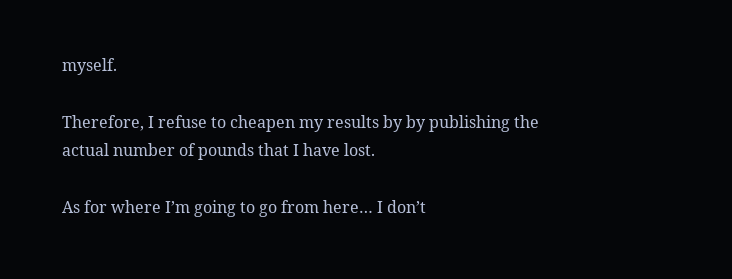myself.

Therefore, I refuse to cheapen my results by by publishing the actual number of pounds that I have lost.

As for where I’m going to go from here… I don’t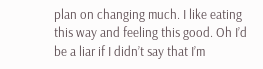plan on changing much. I like eating this way and feeling this good. Oh I’d be a liar if I didn’t say that I’m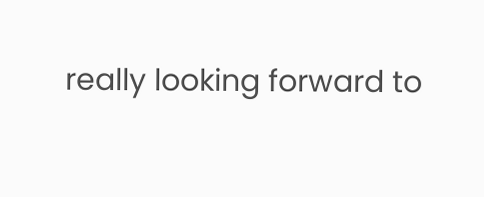really looking forward to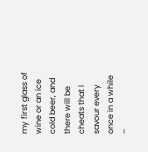my first glass of wine or an ice cold beer, and there will be cheats that I savour every once in a while –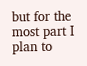but for the most part I plan to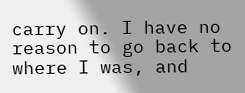carry on. I have no reason to go back to where I was, and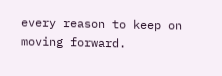every reason to keep on moving forward.